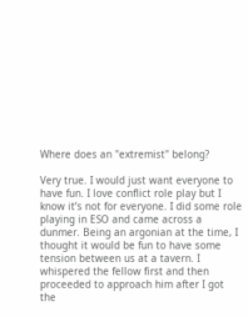Where does an "extremist" belong?

Very true. I would just want everyone to have fun. I love conflict role play but I know it’s not for everyone. I did some role playing in ESO and came across a dunmer. Being an argonian at the time, I thought it would be fun to have some tension between us at a tavern. I whispered the fellow first and then proceeded to approach him after I got the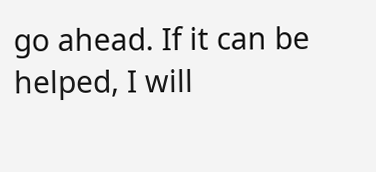go ahead. If it can be helped, I will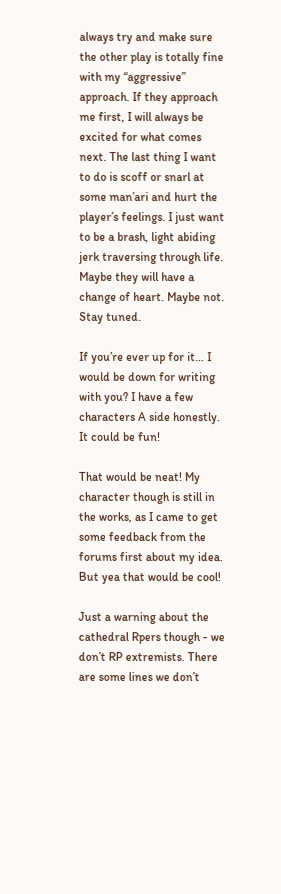always try and make sure the other play is totally fine with my “aggressive” approach. If they approach me first, I will always be excited for what comes next. The last thing I want to do is scoff or snarl at some man’ari and hurt the player’s feelings. I just want to be a brash, light abiding jerk traversing through life. Maybe they will have a change of heart. Maybe not. Stay tuned.

If you’re ever up for it… I would be down for writing with you? I have a few characters A side honestly. It could be fun!

That would be neat! My character though is still in the works, as I came to get some feedback from the forums first about my idea. But yea that would be cool!

Just a warning about the cathedral Rpers though - we don’t RP extremists. There are some lines we don’t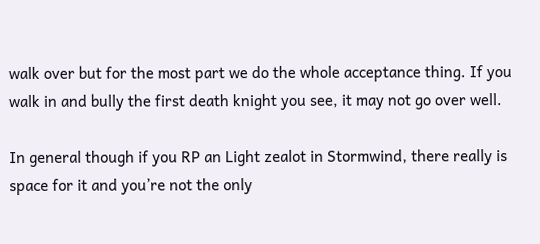walk over but for the most part we do the whole acceptance thing. If you walk in and bully the first death knight you see, it may not go over well.

In general though if you RP an Light zealot in Stormwind, there really is space for it and you’re not the only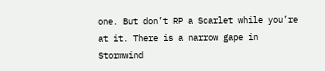one. But don’t RP a Scarlet while you’re at it. There is a narrow gape in Stormwind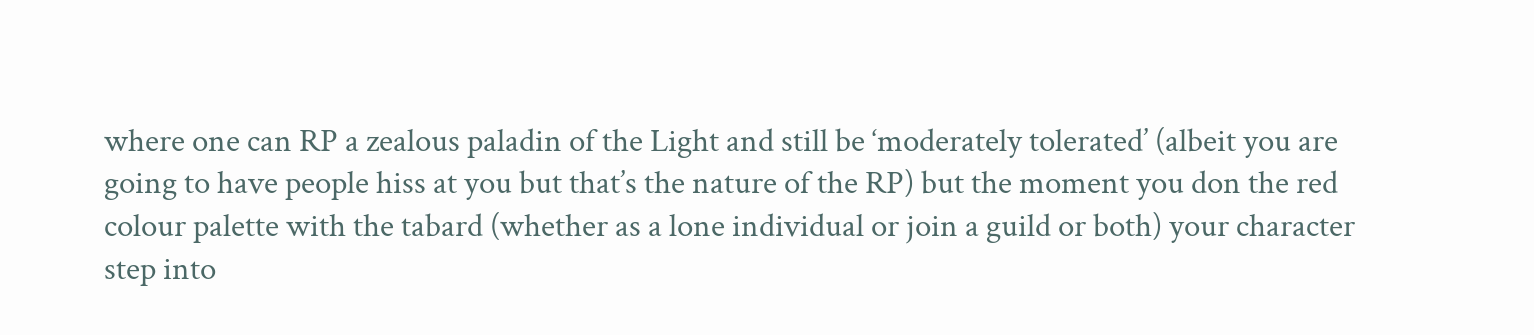where one can RP a zealous paladin of the Light and still be ‘moderately tolerated’ (albeit you are going to have people hiss at you but that’s the nature of the RP) but the moment you don the red colour palette with the tabard (whether as a lone individual or join a guild or both) your character step into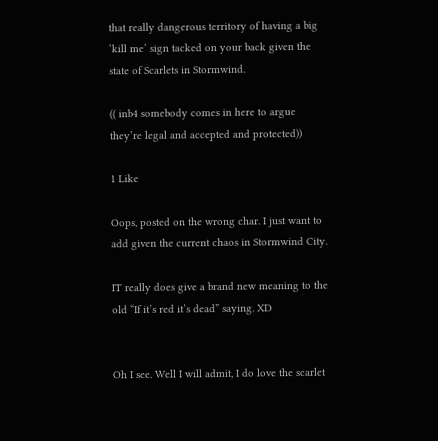that really dangerous territory of having a big ‘kill me’ sign tacked on your back given the state of Scarlets in Stormwind.

(( inb4 somebody comes in here to argue they’re legal and accepted and protected))

1 Like

Oops, posted on the wrong char. I just want to add given the current chaos in Stormwind City.

IT really does give a brand new meaning to the old “If it’s red it’s dead” saying. XD


Oh I see. Well I will admit, I do love the scarlet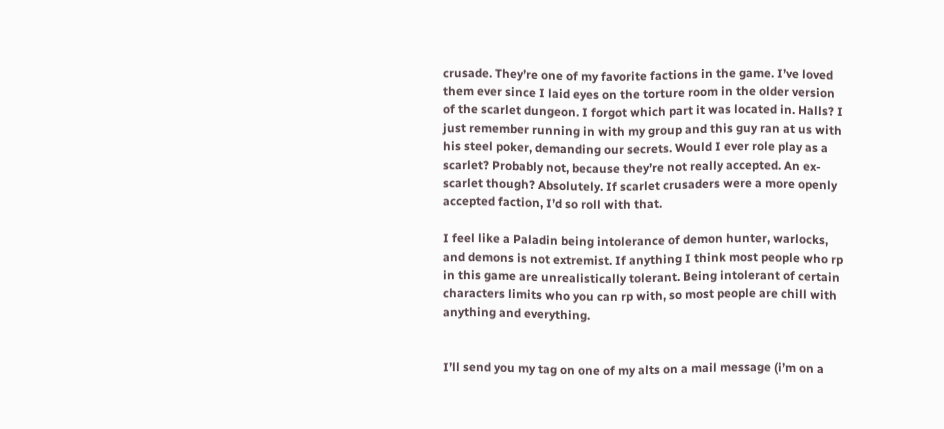crusade. They’re one of my favorite factions in the game. I’ve loved them ever since I laid eyes on the torture room in the older version of the scarlet dungeon. I forgot which part it was located in. Halls? I just remember running in with my group and this guy ran at us with his steel poker, demanding our secrets. Would I ever role play as a scarlet? Probably not, because they’re not really accepted. An ex-scarlet though? Absolutely. If scarlet crusaders were a more openly accepted faction, I’d so roll with that.

I feel like a Paladin being intolerance of demon hunter, warlocks, and demons is not extremist. If anything I think most people who rp in this game are unrealistically tolerant. Being intolerant of certain characters limits who you can rp with, so most people are chill with anything and everything.


I’ll send you my tag on one of my alts on a mail message (i’m on a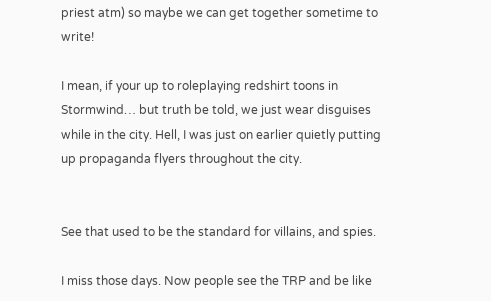priest atm) so maybe we can get together sometime to write!

I mean, if your up to roleplaying redshirt toons in Stormwind… but truth be told, we just wear disguises while in the city. Hell, I was just on earlier quietly putting up propaganda flyers throughout the city.


See that used to be the standard for villains, and spies.

I miss those days. Now people see the TRP and be like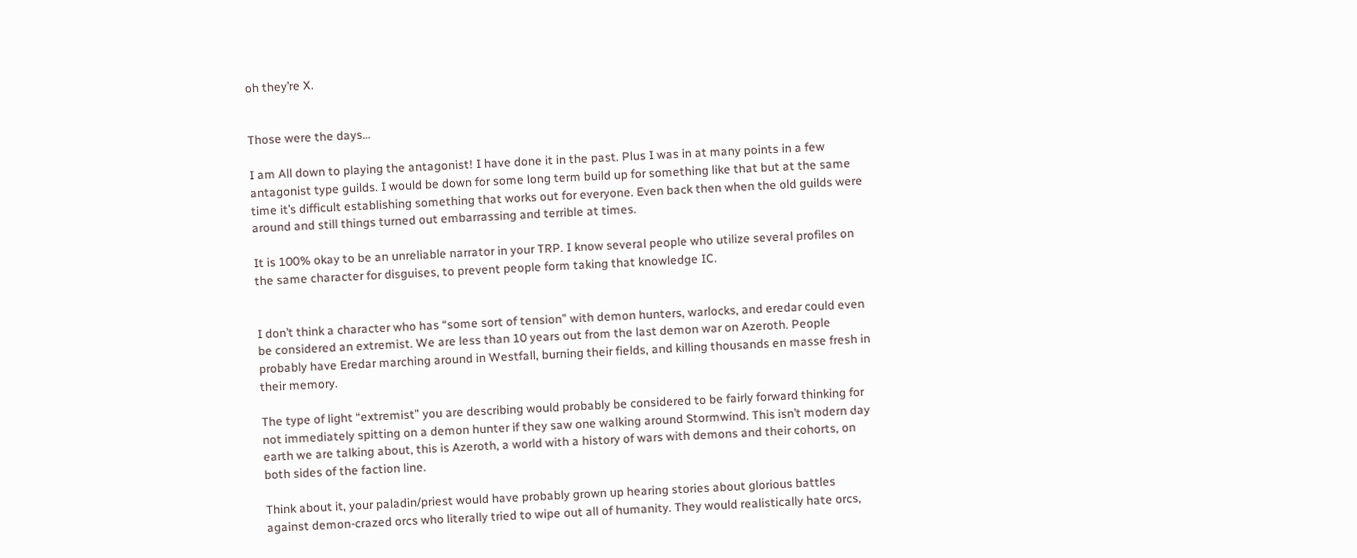oh they’re X.


Those were the days…

I am All down to playing the antagonist! I have done it in the past. Plus I was in at many points in a few antagonist type guilds. I would be down for some long term build up for something like that but at the same time it’s difficult establishing something that works out for everyone. Even back then when the old guilds were around and still things turned out embarrassing and terrible at times.

It is 100% okay to be an unreliable narrator in your TRP. I know several people who utilize several profiles on the same character for disguises, to prevent people form taking that knowledge IC.


I don’t think a character who has “some sort of tension” with demon hunters, warlocks, and eredar could even be considered an extremist. We are less than 10 years out from the last demon war on Azeroth. People probably have Eredar marching around in Westfall, burning their fields, and killing thousands en masse fresh in their memory.

The type of light “extremist” you are describing would probably be considered to be fairly forward thinking for not immediately spitting on a demon hunter if they saw one walking around Stormwind. This isn’t modern day earth we are talking about, this is Azeroth, a world with a history of wars with demons and their cohorts, on both sides of the faction line.

Think about it, your paladin/priest would have probably grown up hearing stories about glorious battles against demon-crazed orcs who literally tried to wipe out all of humanity. They would realistically hate orcs,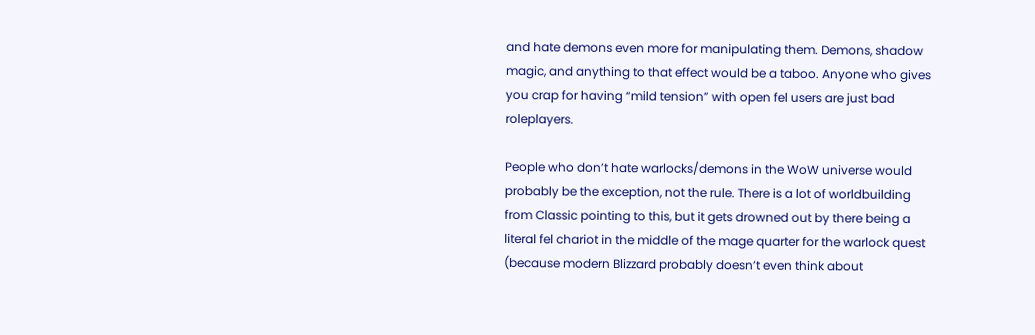and hate demons even more for manipulating them. Demons, shadow magic, and anything to that effect would be a taboo. Anyone who gives you crap for having “mild tension” with open fel users are just bad roleplayers.

People who don’t hate warlocks/demons in the WoW universe would probably be the exception, not the rule. There is a lot of worldbuilding from Classic pointing to this, but it gets drowned out by there being a literal fel chariot in the middle of the mage quarter for the warlock quest (because modern Blizzard probably doesn’t even think about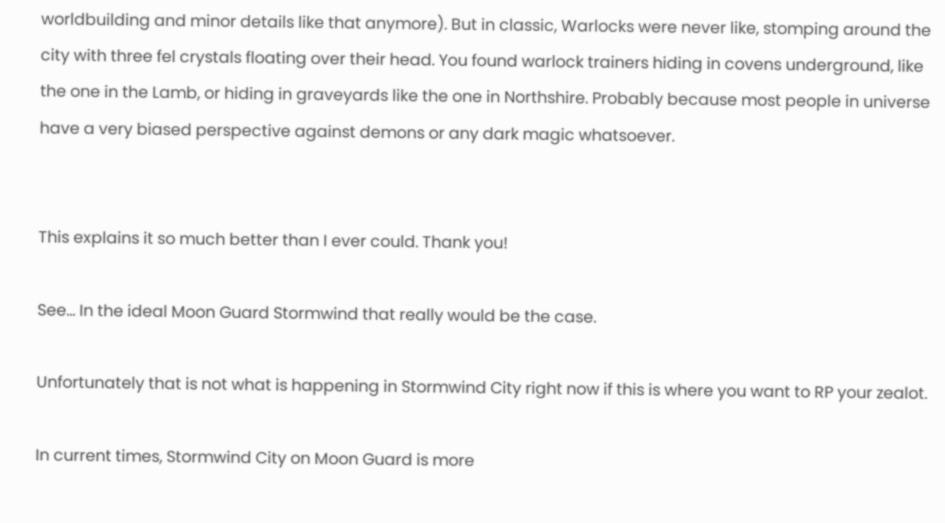worldbuilding and minor details like that anymore). But in classic, Warlocks were never like, stomping around the city with three fel crystals floating over their head. You found warlock trainers hiding in covens underground, like the one in the Lamb, or hiding in graveyards like the one in Northshire. Probably because most people in universe have a very biased perspective against demons or any dark magic whatsoever.


This explains it so much better than I ever could. Thank you!

See… In the ideal Moon Guard Stormwind that really would be the case.

Unfortunately that is not what is happening in Stormwind City right now if this is where you want to RP your zealot.

In current times, Stormwind City on Moon Guard is more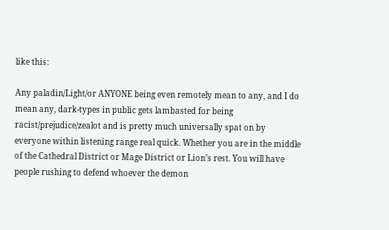like this:

Any paladin/Light/or ANYONE being even remotely mean to any, and I do mean any, dark-types in public gets lambasted for being racist/prejudice/zealot and is pretty much universally spat on by everyone within listening range real quick. Whether you are in the middle of the Cathedral District or Mage District or Lion’s rest. You will have people rushing to defend whoever the demon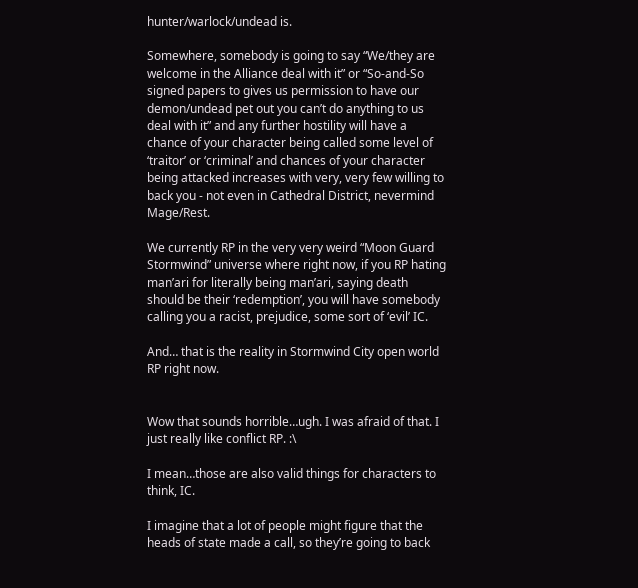hunter/warlock/undead is.

Somewhere, somebody is going to say “We/they are welcome in the Alliance deal with it” or “So-and-So signed papers to gives us permission to have our demon/undead pet out you can’t do anything to us deal with it” and any further hostility will have a chance of your character being called some level of ‘traitor’ or ‘criminal’ and chances of your character being attacked increases with very, very few willing to back you - not even in Cathedral District, nevermind Mage/Rest.

We currently RP in the very very weird “Moon Guard Stormwind” universe where right now, if you RP hating man’ari for literally being man’ari, saying death should be their ‘redemption’, you will have somebody calling you a racist, prejudice, some sort of ‘evil’ IC.

And… that is the reality in Stormwind City open world RP right now.


Wow that sounds horrible…ugh. I was afraid of that. I just really like conflict RP. :\

I mean…those are also valid things for characters to think, IC.

I imagine that a lot of people might figure that the heads of state made a call, so they’re going to back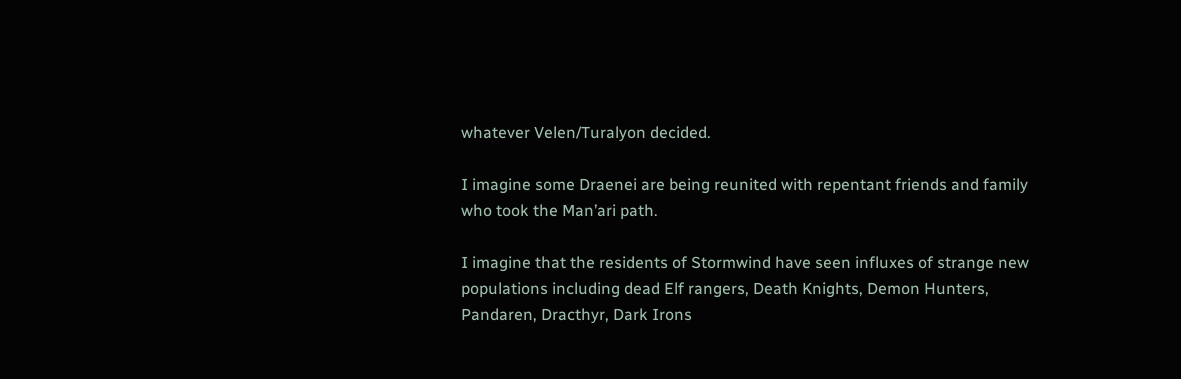whatever Velen/Turalyon decided.

I imagine some Draenei are being reunited with repentant friends and family who took the Man’ari path.

I imagine that the residents of Stormwind have seen influxes of strange new populations including dead Elf rangers, Death Knights, Demon Hunters, Pandaren, Dracthyr, Dark Irons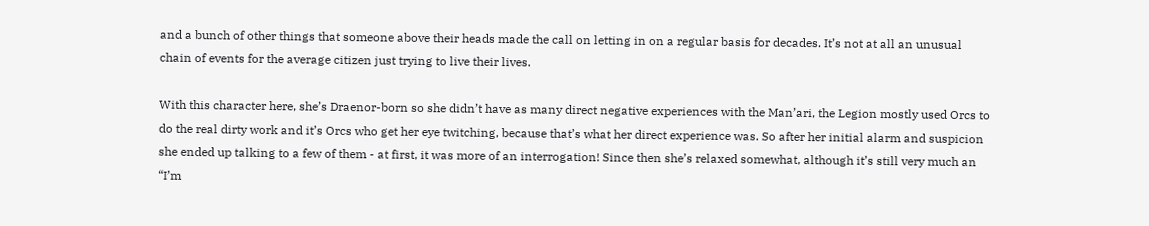and a bunch of other things that someone above their heads made the call on letting in on a regular basis for decades. It’s not at all an unusual chain of events for the average citizen just trying to live their lives.

With this character here, she’s Draenor-born so she didn’t have as many direct negative experiences with the Man’ari, the Legion mostly used Orcs to do the real dirty work and it’s Orcs who get her eye twitching, because that’s what her direct experience was. So after her initial alarm and suspicion she ended up talking to a few of them - at first, it was more of an interrogation! Since then she’s relaxed somewhat, although it’s still very much an “I’m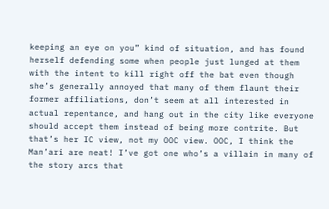keeping an eye on you” kind of situation, and has found herself defending some when people just lunged at them with the intent to kill right off the bat even though she’s generally annoyed that many of them flaunt their former affiliations, don’t seem at all interested in actual repentance, and hang out in the city like everyone should accept them instead of being more contrite. But that’s her IC view, not my OOC view. OOC, I think the Man’ari are neat! I’ve got one who’s a villain in many of the story arcs that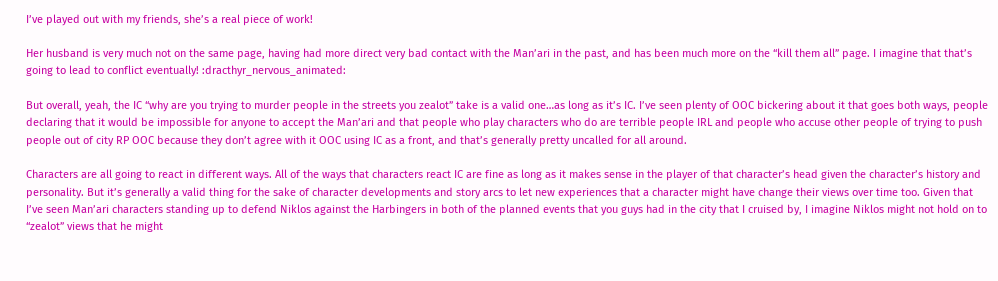I’ve played out with my friends, she’s a real piece of work!

Her husband is very much not on the same page, having had more direct very bad contact with the Man’ari in the past, and has been much more on the “kill them all” page. I imagine that that’s going to lead to conflict eventually! :dracthyr_nervous_animated:

But overall, yeah, the IC “why are you trying to murder people in the streets you zealot” take is a valid one…as long as it’s IC. I’ve seen plenty of OOC bickering about it that goes both ways, people declaring that it would be impossible for anyone to accept the Man’ari and that people who play characters who do are terrible people IRL and people who accuse other people of trying to push people out of city RP OOC because they don’t agree with it OOC using IC as a front, and that’s generally pretty uncalled for all around.

Characters are all going to react in different ways. All of the ways that characters react IC are fine as long as it makes sense in the player of that character’s head given the character’s history and personality. But it’s generally a valid thing for the sake of character developments and story arcs to let new experiences that a character might have change their views over time too. Given that I’ve seen Man’ari characters standing up to defend Niklos against the Harbingers in both of the planned events that you guys had in the city that I cruised by, I imagine Niklos might not hold on to “zealot” views that he might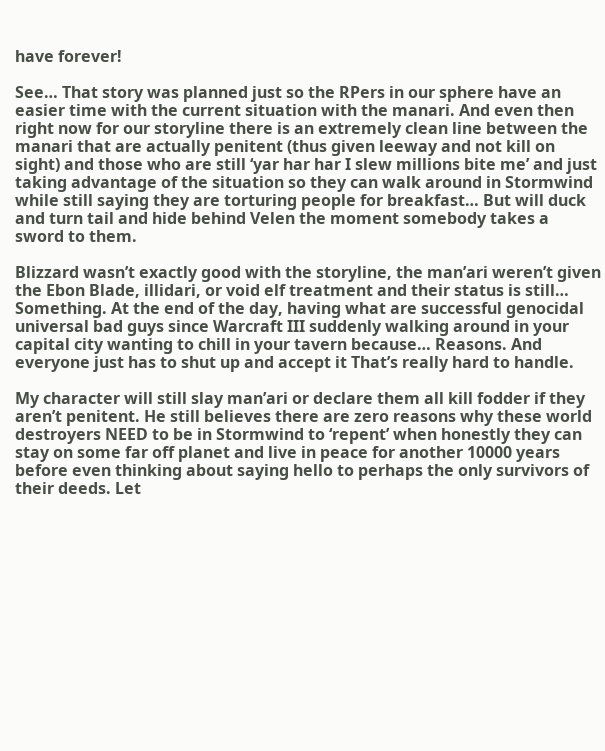have forever!

See… That story was planned just so the RPers in our sphere have an easier time with the current situation with the manari. And even then right now for our storyline there is an extremely clean line between the manari that are actually penitent (thus given leeway and not kill on sight) and those who are still ‘yar har har I slew millions bite me’ and just taking advantage of the situation so they can walk around in Stormwind while still saying they are torturing people for breakfast… But will duck and turn tail and hide behind Velen the moment somebody takes a sword to them.

Blizzard wasn’t exactly good with the storyline, the man’ari weren’t given the Ebon Blade, illidari, or void elf treatment and their status is still… Something. At the end of the day, having what are successful genocidal universal bad guys since Warcraft III suddenly walking around in your capital city wanting to chill in your tavern because… Reasons. And everyone just has to shut up and accept it That’s really hard to handle.

My character will still slay man’ari or declare them all kill fodder if they aren’t penitent. He still believes there are zero reasons why these world destroyers NEED to be in Stormwind to ‘repent’ when honestly they can stay on some far off planet and live in peace for another 10000 years before even thinking about saying hello to perhaps the only survivors of their deeds. Let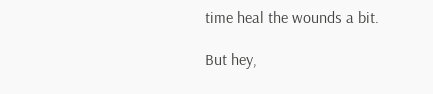time heal the wounds a bit.

But hey,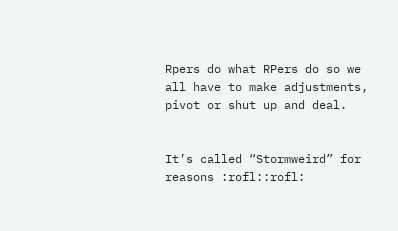Rpers do what RPers do so we all have to make adjustments, pivot or shut up and deal.


It’s called “Stormweird” for reasons :rofl::rofl: